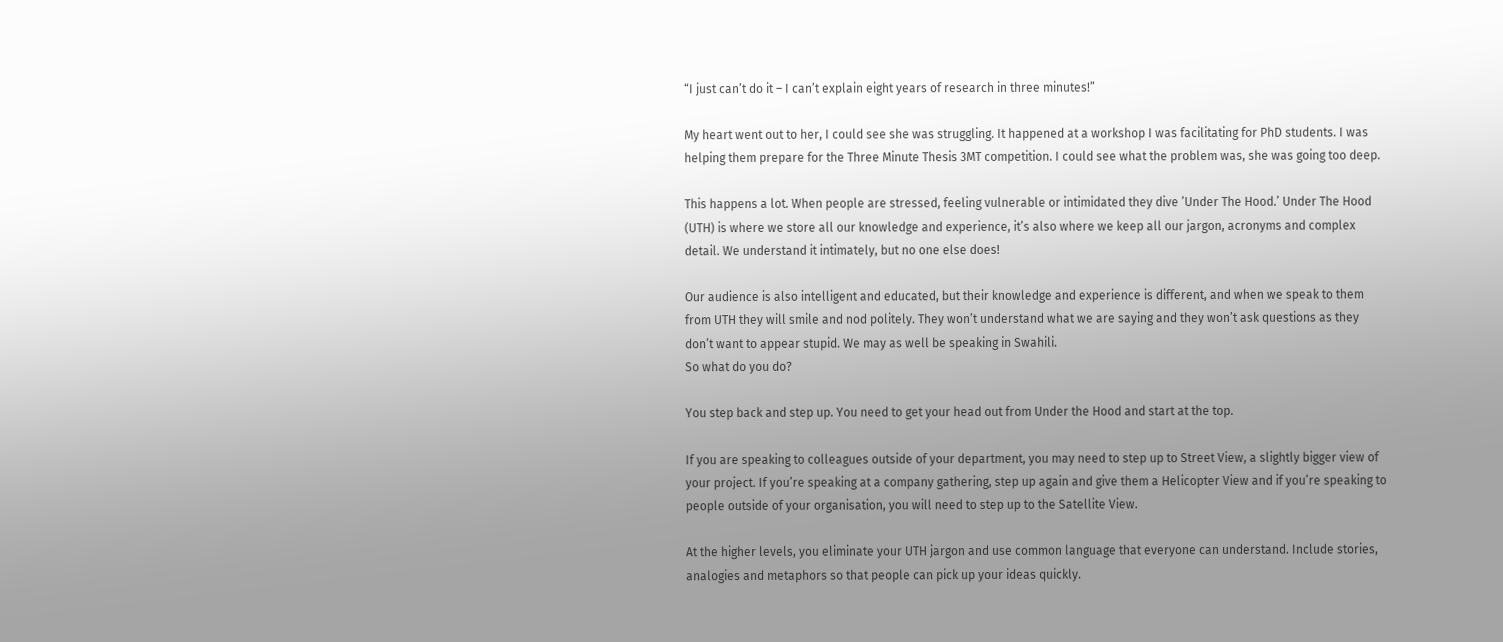“I just can’t do it – I can’t explain eight years of research in three minutes!”

My heart went out to her, I could see she was struggling. It happened at a workshop I was facilitating for PhD students. I was helping them prepare for the Three Minute Thesis 3MT competition. I could see what the problem was, she was going too deep.

This happens a lot. When people are stressed, feeling vulnerable or intimidated they dive ’Under The Hood.’ Under The Hood (UTH) is where we store all our knowledge and experience, it’s also where we keep all our jargon, acronyms and complex detail. We understand it intimately, but no one else does!

Our audience is also intelligent and educated, but their knowledge and experience is different, and when we speak to them from UTH they will smile and nod politely. They won’t understand what we are saying and they won’t ask questions as they don’t want to appear stupid. We may as well be speaking in Swahili.
So what do you do?

You step back and step up. You need to get your head out from Under the Hood and start at the top.

If you are speaking to colleagues outside of your department, you may need to step up to Street View, a slightly bigger view of your project. If you’re speaking at a company gathering, step up again and give them a Helicopter View and if you’re speaking to people outside of your organisation, you will need to step up to the Satellite View.

At the higher levels, you eliminate your UTH jargon and use common language that everyone can understand. Include stories, analogies and metaphors so that people can pick up your ideas quickly.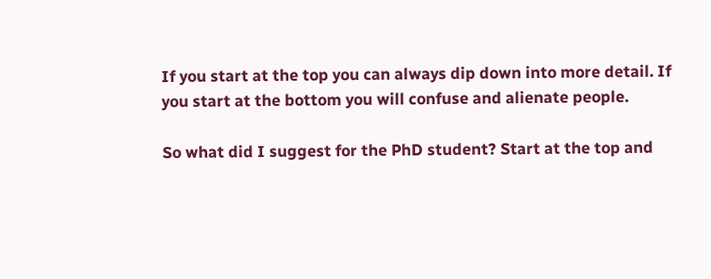If you start at the top you can always dip down into more detail. If you start at the bottom you will confuse and alienate people.

So what did I suggest for the PhD student? Start at the top and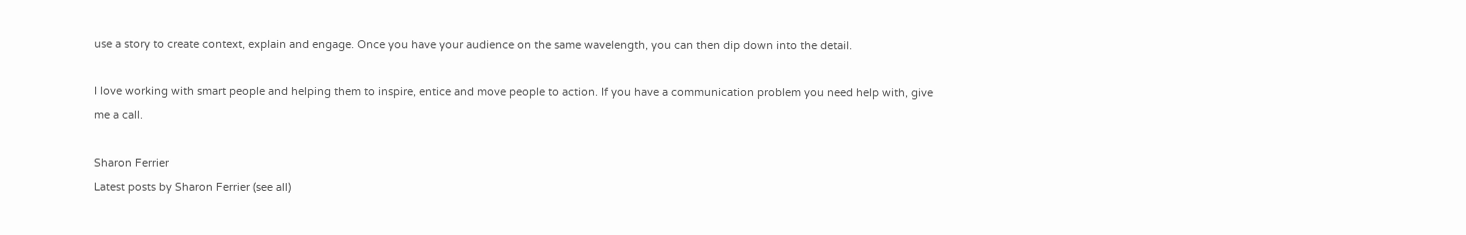use a story to create context, explain and engage. Once you have your audience on the same wavelength, you can then dip down into the detail.

I love working with smart people and helping them to inspire, entice and move people to action. If you have a communication problem you need help with, give me a call.

Sharon Ferrier
Latest posts by Sharon Ferrier (see all)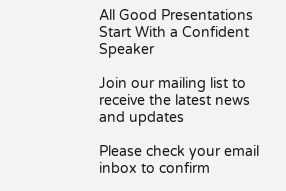All Good Presentations Start With a Confident Speaker

Join our mailing list to receive the latest news and updates

Please check your email inbox to confirm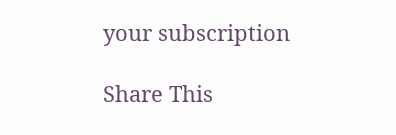your subscription

Share This